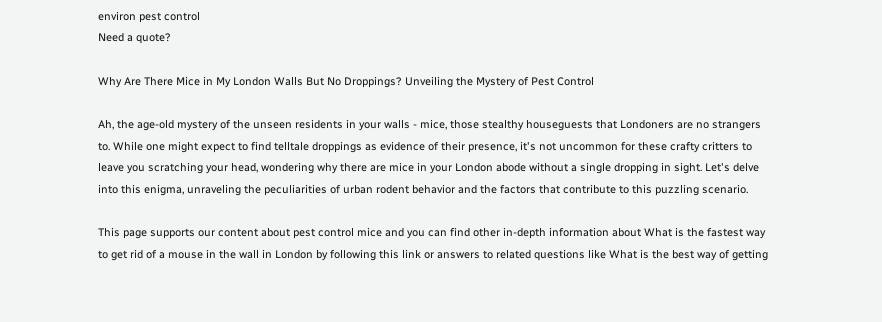environ pest control
Need a quote?

Why Are There Mice in My London Walls But No Droppings? Unveiling the Mystery of Pest Control

Ah, the age-old mystery of the unseen residents in your walls - mice, those stealthy houseguests that Londoners are no strangers to. While one might expect to find telltale droppings as evidence of their presence, it's not uncommon for these crafty critters to leave you scratching your head, wondering why there are mice in your London abode without a single dropping in sight. Let's delve into this enigma, unraveling the peculiarities of urban rodent behavior and the factors that contribute to this puzzling scenario.

This page supports our content about pest control mice and you can find other in-depth information about What is the fastest way to get rid of a mouse in the wall in London by following this link or answers to related questions like What is the best way of getting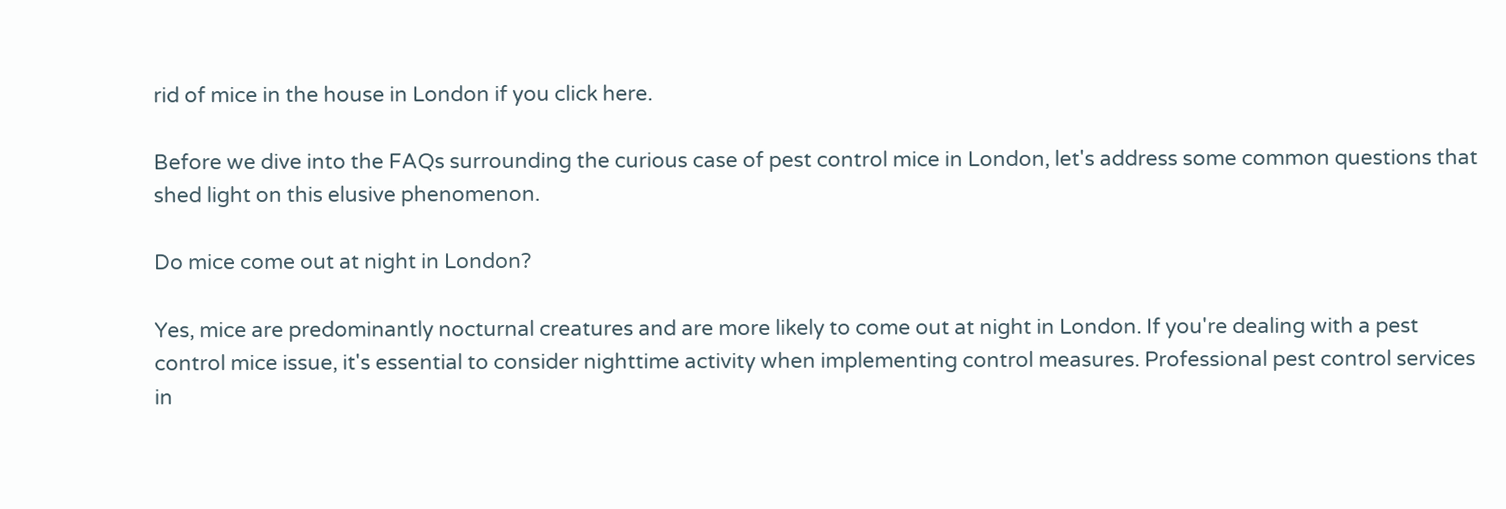rid of mice in the house in London if you click here.

Before we dive into the FAQs surrounding the curious case of pest control mice in London, let's address some common questions that shed light on this elusive phenomenon.

Do mice come out at night in London?

Yes, mice are predominantly nocturnal creatures and are more likely to come out at night in London. If you're dealing with a pest control mice issue, it's essential to consider nighttime activity when implementing control measures. Professional pest control services in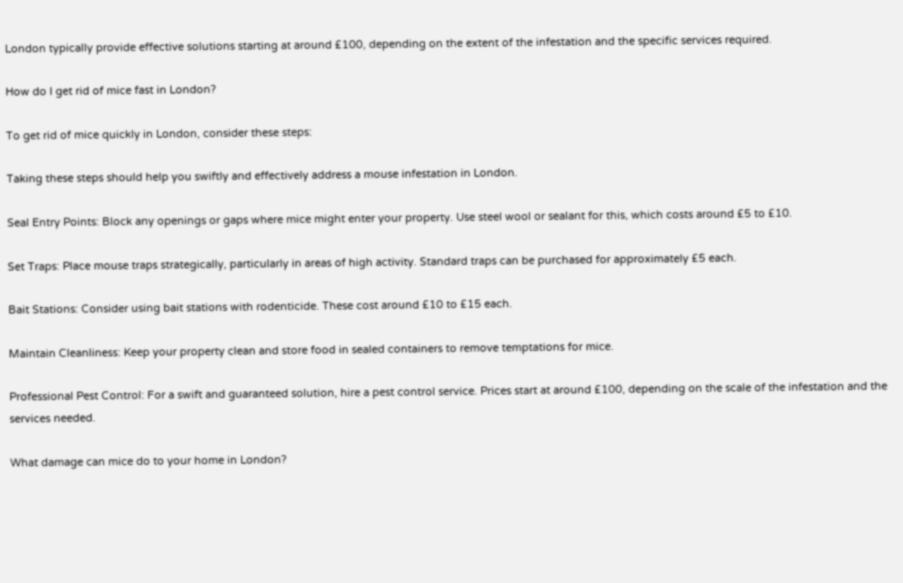London typically provide effective solutions starting at around £100, depending on the extent of the infestation and the specific services required.

How do I get rid of mice fast in London?

To get rid of mice quickly in London, consider these steps:

Taking these steps should help you swiftly and effectively address a mouse infestation in London.

Seal Entry Points: Block any openings or gaps where mice might enter your property. Use steel wool or sealant for this, which costs around £5 to £10.

Set Traps: Place mouse traps strategically, particularly in areas of high activity. Standard traps can be purchased for approximately £5 each.

Bait Stations: Consider using bait stations with rodenticide. These cost around £10 to £15 each.

Maintain Cleanliness: Keep your property clean and store food in sealed containers to remove temptations for mice.

Professional Pest Control: For a swift and guaranteed solution, hire a pest control service. Prices start at around £100, depending on the scale of the infestation and the services needed.

What damage can mice do to your home in London?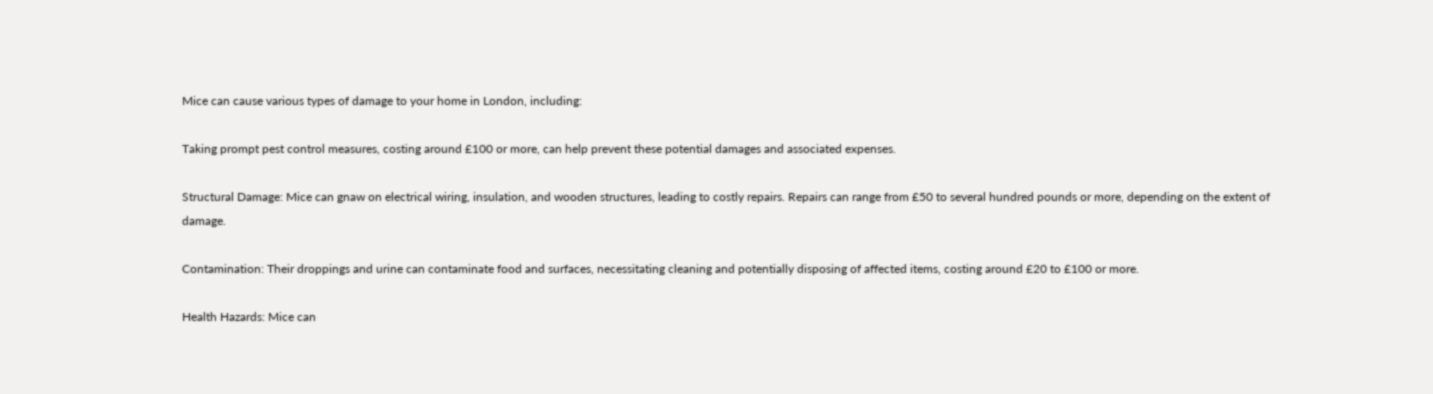Mice can cause various types of damage to your home in London, including:

Taking prompt pest control measures, costing around £100 or more, can help prevent these potential damages and associated expenses.

Structural Damage: Mice can gnaw on electrical wiring, insulation, and wooden structures, leading to costly repairs. Repairs can range from £50 to several hundred pounds or more, depending on the extent of damage.

Contamination: Their droppings and urine can contaminate food and surfaces, necessitating cleaning and potentially disposing of affected items, costing around £20 to £100 or more.

Health Hazards: Mice can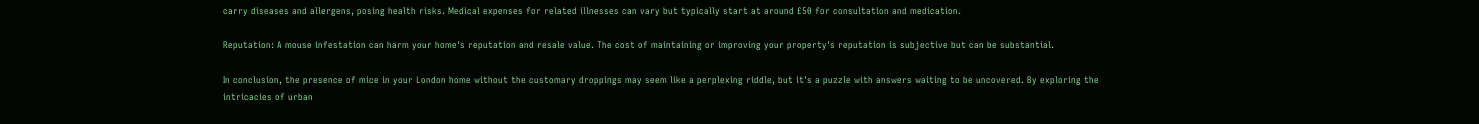carry diseases and allergens, posing health risks. Medical expenses for related illnesses can vary but typically start at around £50 for consultation and medication.

Reputation: A mouse infestation can harm your home's reputation and resale value. The cost of maintaining or improving your property's reputation is subjective but can be substantial.

In conclusion, the presence of mice in your London home without the customary droppings may seem like a perplexing riddle, but it's a puzzle with answers waiting to be uncovered. By exploring the intricacies of urban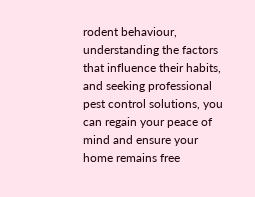rodent behaviour, understanding the factors that influence their habits, and seeking professional pest control solutions, you can regain your peace of mind and ensure your home remains free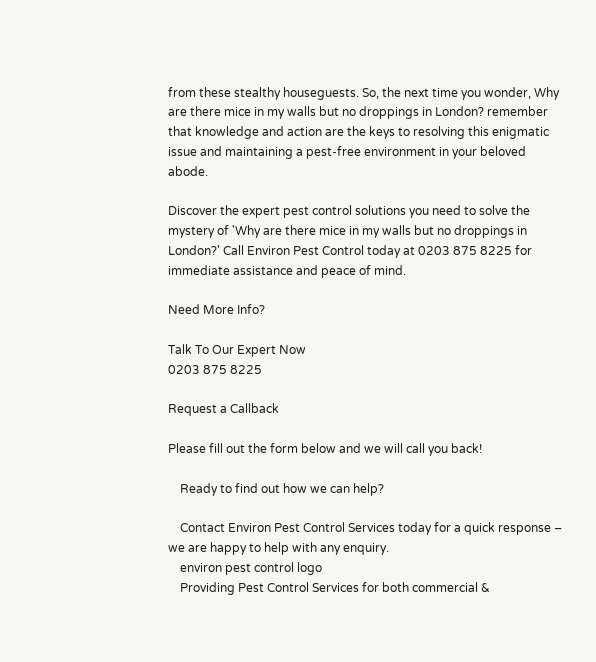from these stealthy houseguests. So, the next time you wonder, Why are there mice in my walls but no droppings in London? remember that knowledge and action are the keys to resolving this enigmatic issue and maintaining a pest-free environment in your beloved abode.

Discover the expert pest control solutions you need to solve the mystery of 'Why are there mice in my walls but no droppings in London?' Call Environ Pest Control today at 0203 875 8225 for immediate assistance and peace of mind.

Need More Info?

Talk To Our Expert Now
0203 875 8225

Request a Callback

Please fill out the form below and we will call you back!

    Ready to find out how we can help?

    Contact Environ Pest Control Services today for a quick response – we are happy to help with any enquiry.
    environ pest control logo
    Providing Pest Control Services for both commercial &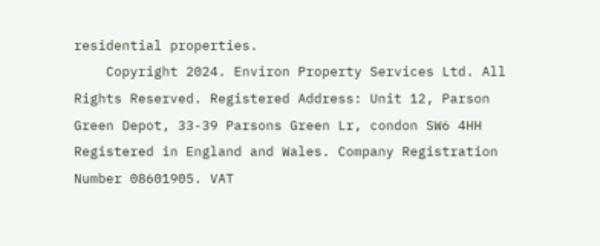residential properties.
    Copyright 2024. Environ Property Services Ltd. All Rights Reserved. Registered Address: Unit 12, Parson Green Depot, 33-39 Parsons Green Lr, condon SW6 4HH Registered in England and Wales. Company Registration Number 08601905. VAT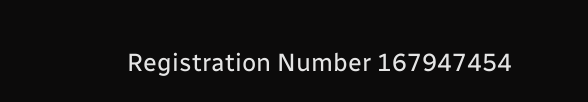Registration Number 167947454